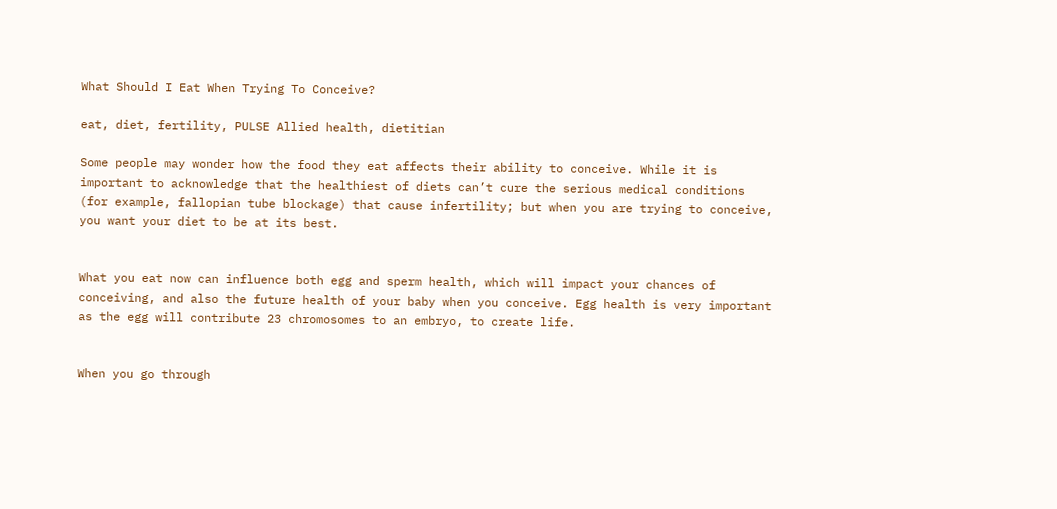What Should I Eat When Trying To Conceive?

eat, diet, fertility, PULSE Allied health, dietitian

Some people may wonder how the food they eat affects their ability to conceive. While it is important to acknowledge that the healthiest of diets can’t cure the serious medical conditions (for example, fallopian tube blockage) that cause infertility; but when you are trying to conceive, you want your diet to be at its best.


What you eat now can influence both egg and sperm health, which will impact your chances of conceiving, and also the future health of your baby when you conceive. Egg health is very important as the egg will contribute 23 chromosomes to an embryo, to create life.


When you go through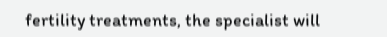fertility treatments, the specialist will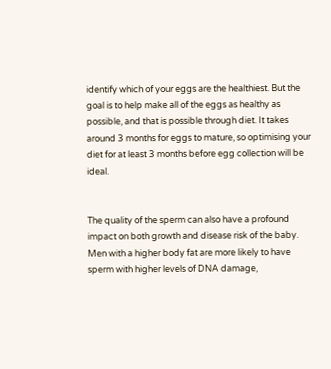identify which of your eggs are the healthiest. But the goal is to help make all of the eggs as healthy as possible, and that is possible through diet. It takes around 3 months for eggs to mature, so optimising your diet for at least 3 months before egg collection will be ideal.


The quality of the sperm can also have a profound impact on both growth and disease risk of the baby. Men with a higher body fat are more likely to have sperm with higher levels of DNA damage,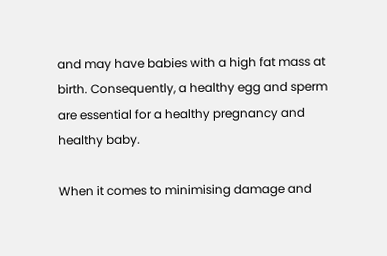and may have babies with a high fat mass at birth. Consequently, a healthy egg and sperm are essential for a healthy pregnancy and healthy baby.

When it comes to minimising damage and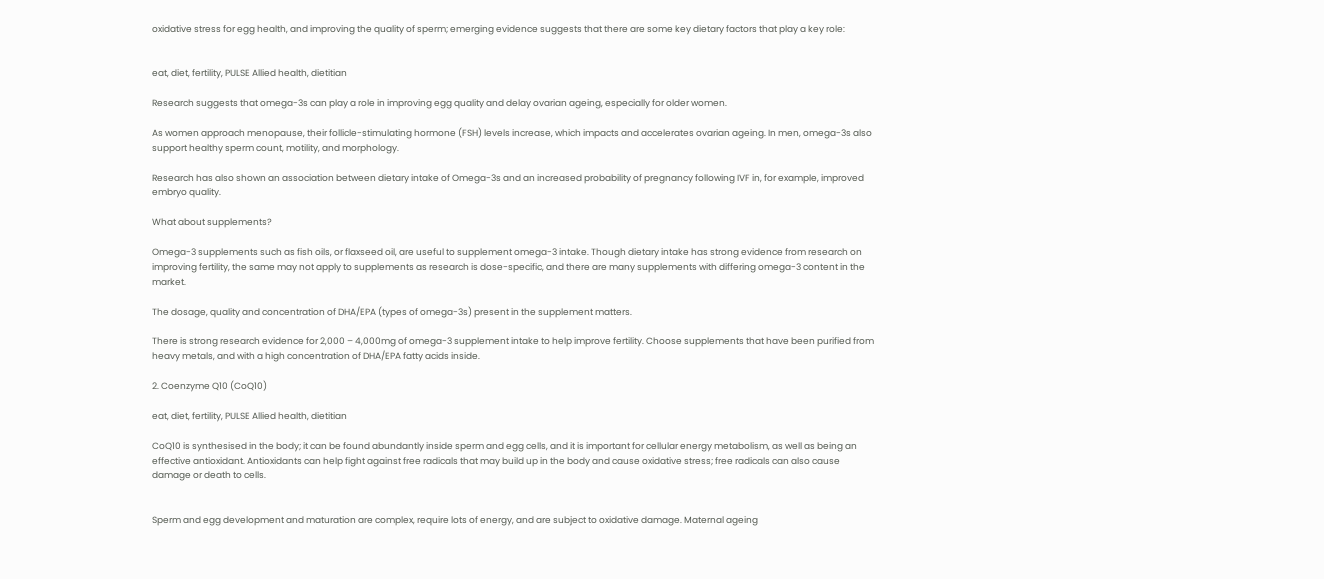oxidative stress for egg health, and improving the quality of sperm; emerging evidence suggests that there are some key dietary factors that play a key role:


eat, diet, fertility, PULSE Allied health, dietitian

Research suggests that omega-3s can play a role in improving egg quality and delay ovarian ageing, especially for older women.

As women approach menopause, their follicle-stimulating hormone (FSH) levels increase, which impacts and accelerates ovarian ageing. In men, omega-3s also support healthy sperm count, motility, and morphology.

Research has also shown an association between dietary intake of Omega-3s and an increased probability of pregnancy following IVF in, for example, improved embryo quality.

What about supplements?

Omega-3 supplements such as fish oils, or flaxseed oil, are useful to supplement omega-3 intake. Though dietary intake has strong evidence from research on improving fertility, the same may not apply to supplements as research is dose-specific, and there are many supplements with differing omega-3 content in the market.

The dosage, quality and concentration of DHA/EPA (types of omega-3s) present in the supplement matters.

There is strong research evidence for 2,000 – 4,000mg of omega-3 supplement intake to help improve fertility. Choose supplements that have been purified from heavy metals, and with a high concentration of DHA/EPA fatty acids inside.

2. Coenzyme Q10 (CoQ10)

eat, diet, fertility, PULSE Allied health, dietitian

CoQ10 is synthesised in the body; it can be found abundantly inside sperm and egg cells, and it is important for cellular energy metabolism, as well as being an effective antioxidant. Antioxidants can help fight against free radicals that may build up in the body and cause oxidative stress; free radicals can also cause damage or death to cells.


Sperm and egg development and maturation are complex, require lots of energy, and are subject to oxidative damage. Maternal ageing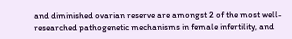and diminished ovarian reserve are amongst 2 of the most well-researched pathogenetic mechanisms in female infertility, and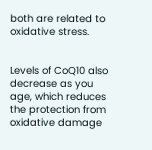both are related to oxidative stress.


Levels of CoQ10 also decrease as you age, which reduces the protection from oxidative damage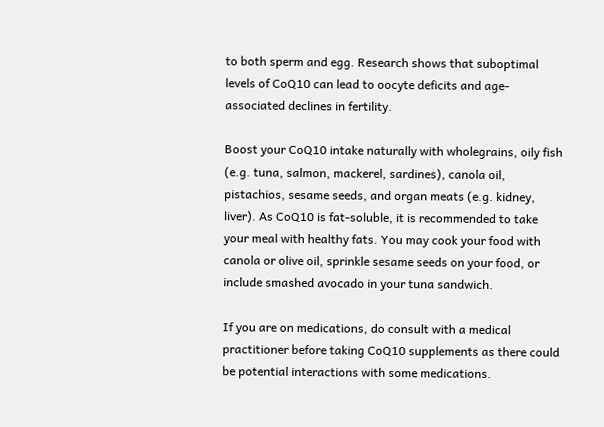to both sperm and egg. Research shows that suboptimal levels of CoQ10 can lead to oocyte deficits and age-associated declines in fertility.

Boost your CoQ10 intake naturally with wholegrains, oily fish (e.g. tuna, salmon, mackerel, sardines), canola oil, pistachios, sesame seeds, and organ meats (e.g. kidney, liver). As CoQ10 is fat-soluble, it is recommended to take your meal with healthy fats. You may cook your food with canola or olive oil, sprinkle sesame seeds on your food, or include smashed avocado in your tuna sandwich.

If you are on medications, do consult with a medical practitioner before taking CoQ10 supplements as there could be potential interactions with some medications.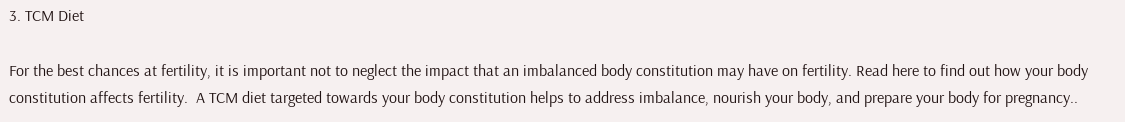3. TCM Diet

For the best chances at fertility, it is important not to neglect the impact that an imbalanced body constitution may have on fertility. Read here to find out how your body constitution affects fertility.  A TCM diet targeted towards your body constitution helps to address imbalance, nourish your body, and prepare your body for pregnancy..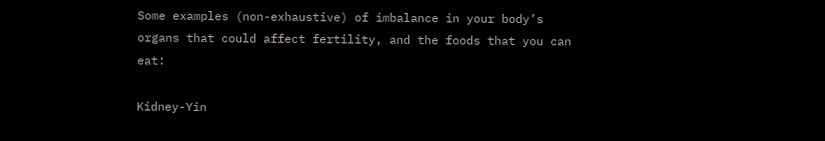Some examples (non-exhaustive) of imbalance in your body’s organs that could affect fertility, and the foods that you can eat:

Kidney-Yin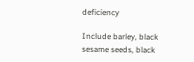deficiency

Include barley, black sesame seeds, black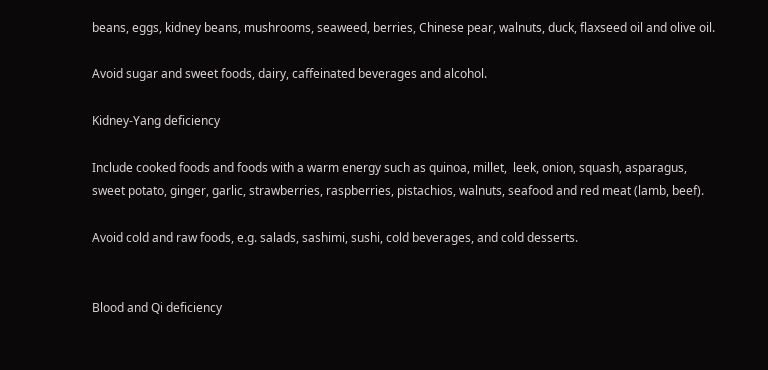beans, eggs, kidney beans, mushrooms, seaweed, berries, Chinese pear, walnuts, duck, flaxseed oil and olive oil.

Avoid sugar and sweet foods, dairy, caffeinated beverages and alcohol.

Kidney-Yang deficiency

Include cooked foods and foods with a warm energy such as quinoa, millet,  leek, onion, squash, asparagus, sweet potato, ginger, garlic, strawberries, raspberries, pistachios, walnuts, seafood and red meat (lamb, beef).

Avoid cold and raw foods, e.g. salads, sashimi, sushi, cold beverages, and cold desserts.


Blood and Qi deficiency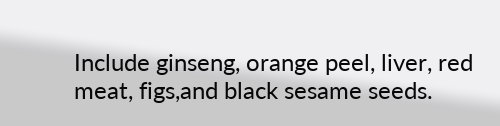Include ginseng, orange peel, liver, red meat, figs,and black sesame seeds.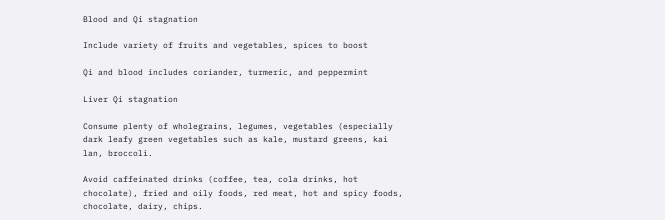Blood and Qi stagnation

Include variety of fruits and vegetables, spices to boost

Qi and blood includes coriander, turmeric, and peppermint

Liver Qi stagnation

Consume plenty of wholegrains, legumes, vegetables (especially dark leafy green vegetables such as kale, mustard greens, kai lan, broccoli.

Avoid caffeinated drinks (coffee, tea, cola drinks, hot chocolate), fried and oily foods, red meat, hot and spicy foods, chocolate, dairy, chips.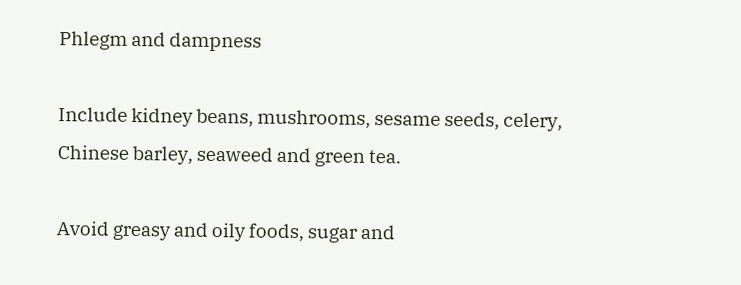Phlegm and dampness

Include kidney beans, mushrooms, sesame seeds, celery, Chinese barley, seaweed and green tea.

Avoid greasy and oily foods, sugar and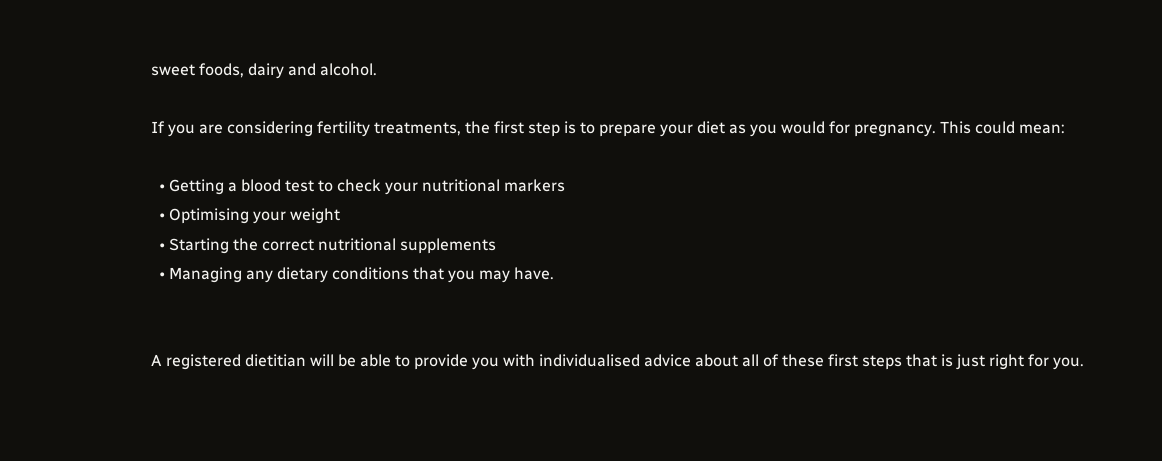sweet foods, dairy and alcohol.

If you are considering fertility treatments, the first step is to prepare your diet as you would for pregnancy. This could mean:

  • Getting a blood test to check your nutritional markers
  • Optimising your weight
  • Starting the correct nutritional supplements
  • Managing any dietary conditions that you may have.


A registered dietitian will be able to provide you with individualised advice about all of these first steps that is just right for you.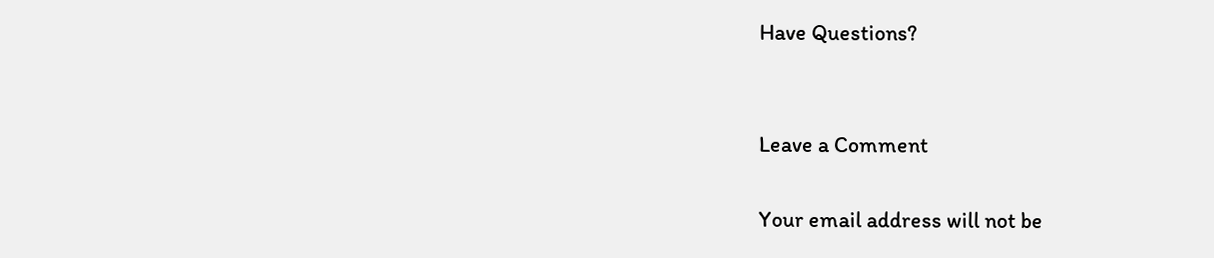Have Questions?


Leave a Comment

Your email address will not be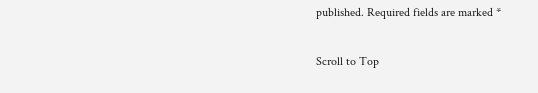published. Required fields are marked *

Scroll to Top